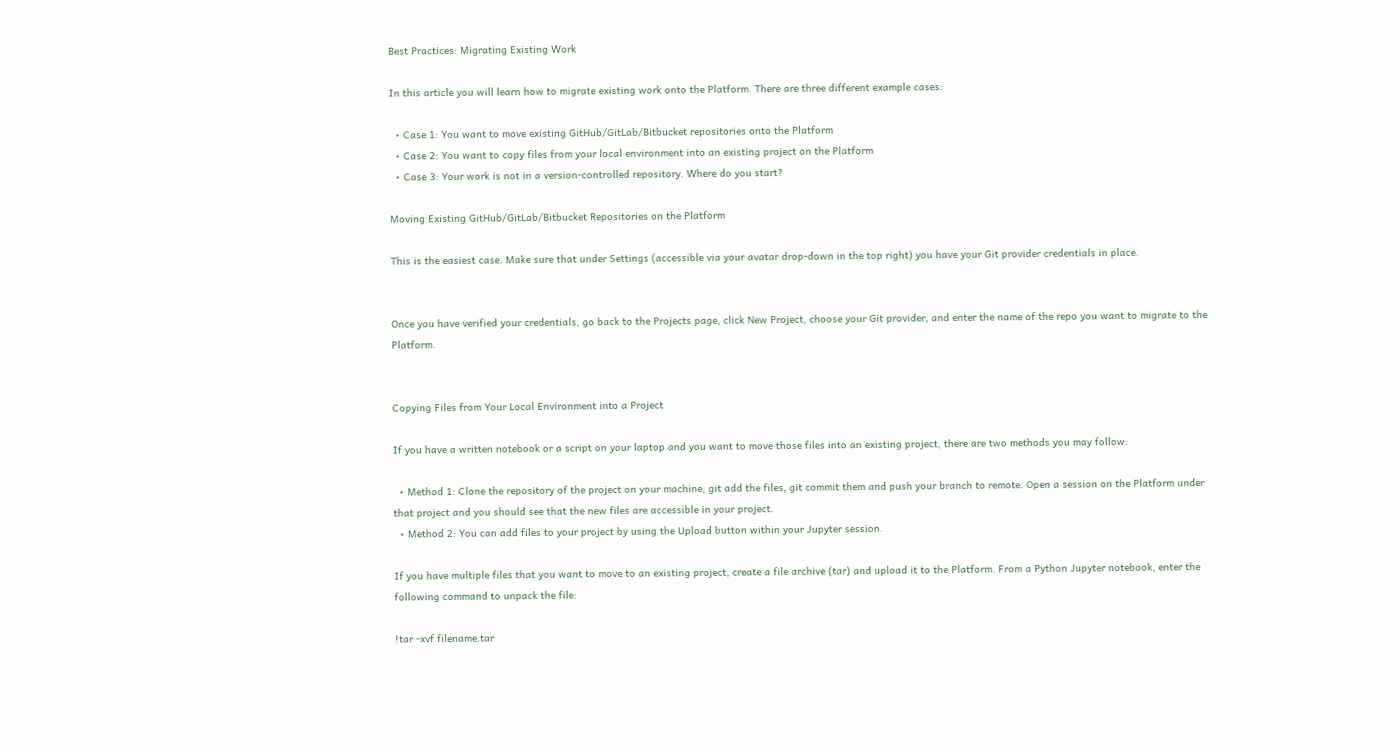Best Practices: Migrating Existing Work

In this article you will learn how to migrate existing work onto the Platform. There are three different example cases:

  • Case 1: You want to move existing GitHub/GitLab/Bitbucket repositories onto the Platform
  • Case 2: You want to copy files from your local environment into an existing project on the Platform
  • Case 3: Your work is not in a version-controlled repository. Where do you start?

Moving Existing GitHub/GitLab/Bitbucket Repositories on the Platform

This is the easiest case. Make sure that under Settings (accessible via your avatar drop-down in the top right) you have your Git provider credentials in place.


Once you have verified your credentials, go back to the Projects page, click New Project, choose your Git provider, and enter the name of the repo you want to migrate to the Platform.


Copying Files from Your Local Environment into a Project

If you have a written notebook or a script on your laptop and you want to move those files into an existing project, there are two methods you may follow:

  • Method 1: Clone the repository of the project on your machine, git add the files, git commit them and push your branch to remote. Open a session on the Platform under that project and you should see that the new files are accessible in your project.
  • Method 2: You can add files to your project by using the Upload button within your Jupyter session.

If you have multiple files that you want to move to an existing project, create a file archive (tar) and upload it to the Platform. From a Python Jupyter notebook, enter the following command to unpack the file:

!tar -xvf filename.tar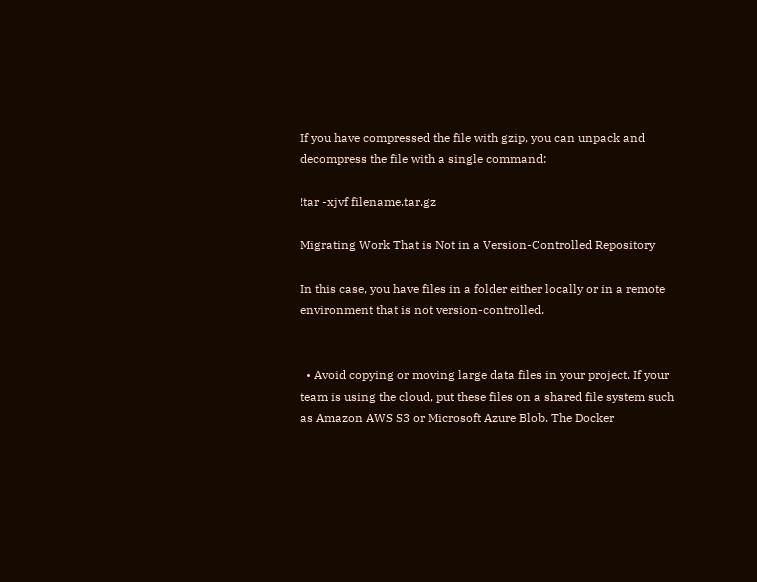If you have compressed the file with gzip, you can unpack and decompress the file with a single command:

!tar -xjvf filename.tar.gz

Migrating Work That is Not in a Version-Controlled Repository

In this case, you have files in a folder either locally or in a remote environment that is not version-controlled.


  • Avoid copying or moving large data files in your project. If your team is using the cloud, put these files on a shared file system such as Amazon AWS S3 or Microsoft Azure Blob. The Docker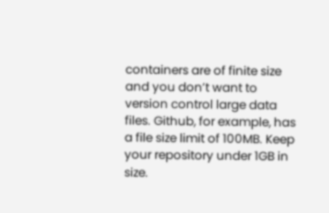containers are of finite size and you don’t want to version control large data files. Github, for example, has a file size limit of 100MB. Keep your repository under 1GB in size.